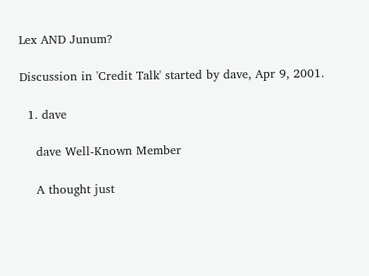Lex AND Junum?

Discussion in 'Credit Talk' started by dave, Apr 9, 2001.

  1. dave

    dave Well-Known Member

    A thought just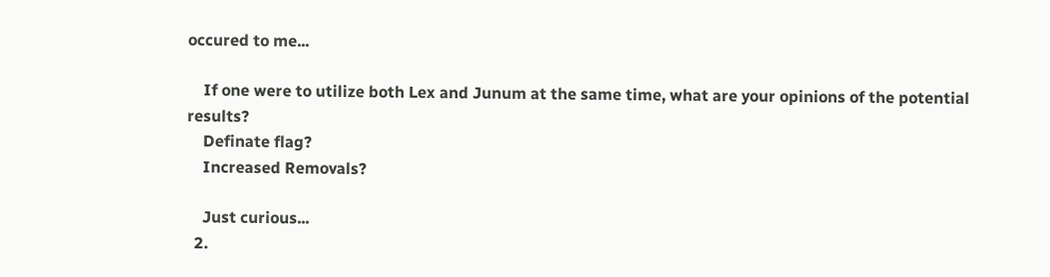occured to me...

    If one were to utilize both Lex and Junum at the same time, what are your opinions of the potential results?
    Definate flag?
    Increased Removals?

    Just curious...
  2.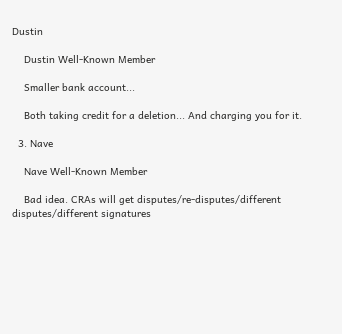Dustin

    Dustin Well-Known Member

    Smaller bank account...

    Both taking credit for a deletion... And charging you for it.

  3. Nave

    Nave Well-Known Member

    Bad idea. CRAs will get disputes/re-disputes/different disputes/different signatures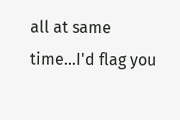all at same time...I'd flag you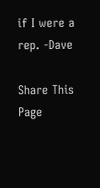if I were a rep. -Dave

Share This Page